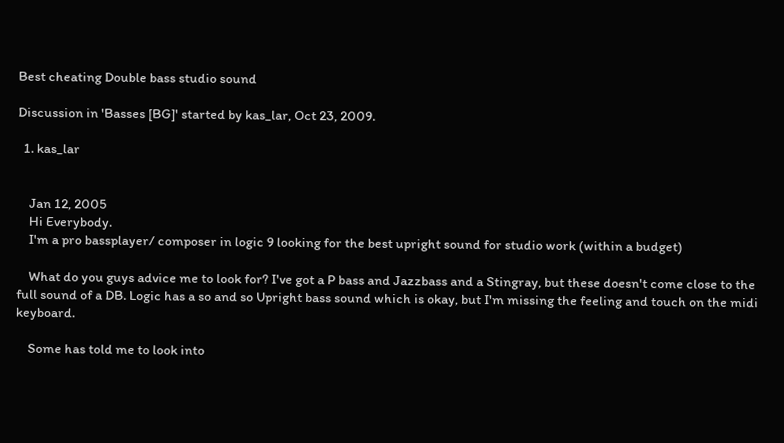Best cheating Double bass studio sound

Discussion in 'Basses [BG]' started by kas_lar, Oct 23, 2009.

  1. kas_lar


    Jan 12, 2005
    Hi Everybody.
    I'm a pro bassplayer/ composer in logic 9 looking for the best upright sound for studio work (within a budget)

    What do you guys advice me to look for? I've got a P bass and Jazzbass and a Stingray, but these doesn't come close to the full sound of a DB. Logic has a so and so Upright bass sound which is okay, but I'm missing the feeling and touch on the midi keyboard.

    Some has told me to look into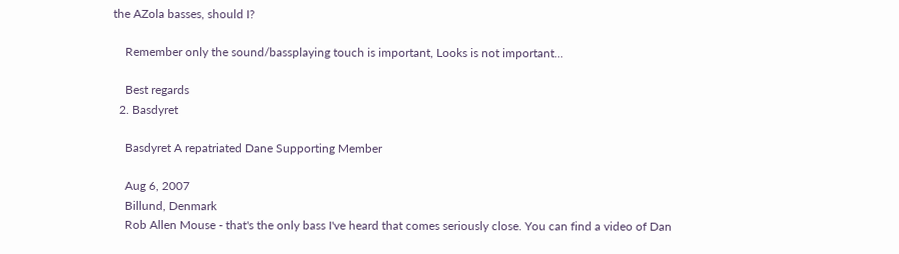the AZola basses, should I?

    Remember only the sound/bassplaying touch is important, Looks is not important...

    Best regards
  2. Basdyret

    Basdyret A repatriated Dane Supporting Member

    Aug 6, 2007
    Billund, Denmark
    Rob Allen Mouse - that's the only bass I've heard that comes seriously close. You can find a video of Dan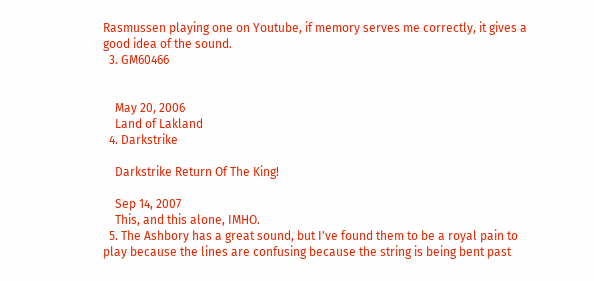Rasmussen playing one on Youtube, if memory serves me correctly, it gives a good idea of the sound.
  3. GM60466


    May 20, 2006
    Land of Lakland
  4. Darkstrike

    Darkstrike Return Of The King!

    Sep 14, 2007
    This, and this alone, IMHO.
  5. The Ashbory has a great sound, but I've found them to be a royal pain to play because the lines are confusing because the string is being bent past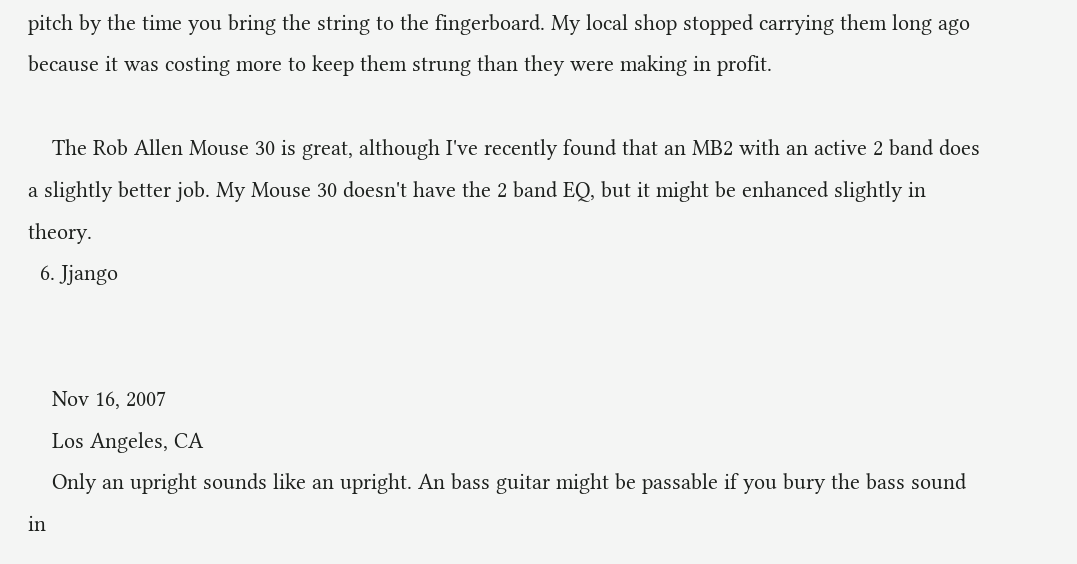pitch by the time you bring the string to the fingerboard. My local shop stopped carrying them long ago because it was costing more to keep them strung than they were making in profit.

    The Rob Allen Mouse 30 is great, although I've recently found that an MB2 with an active 2 band does a slightly better job. My Mouse 30 doesn't have the 2 band EQ, but it might be enhanced slightly in theory.
  6. Jjango


    Nov 16, 2007
    Los Angeles, CA
    Only an upright sounds like an upright. An bass guitar might be passable if you bury the bass sound in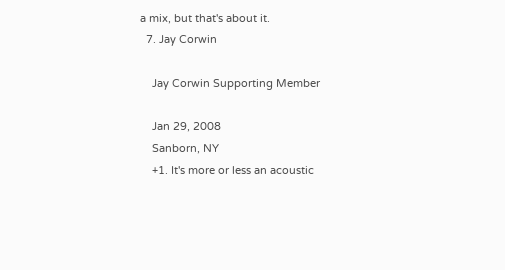a mix, but that's about it.
  7. Jay Corwin

    Jay Corwin Supporting Member

    Jan 29, 2008
    Sanborn, NY
    +1. It's more or less an acoustic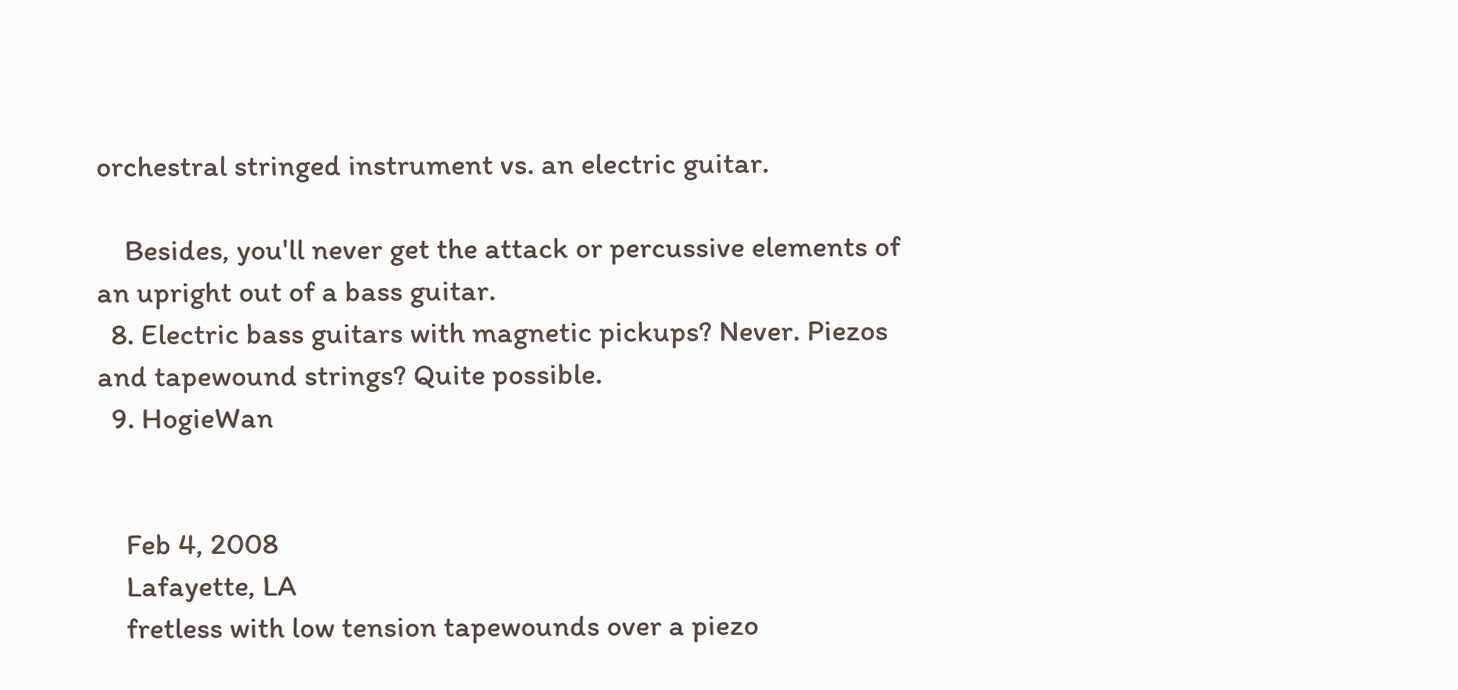orchestral stringed instrument vs. an electric guitar.

    Besides, you'll never get the attack or percussive elements of an upright out of a bass guitar.
  8. Electric bass guitars with magnetic pickups? Never. Piezos and tapewound strings? Quite possible.
  9. HogieWan


    Feb 4, 2008
    Lafayette, LA
    fretless with low tension tapewounds over a piezo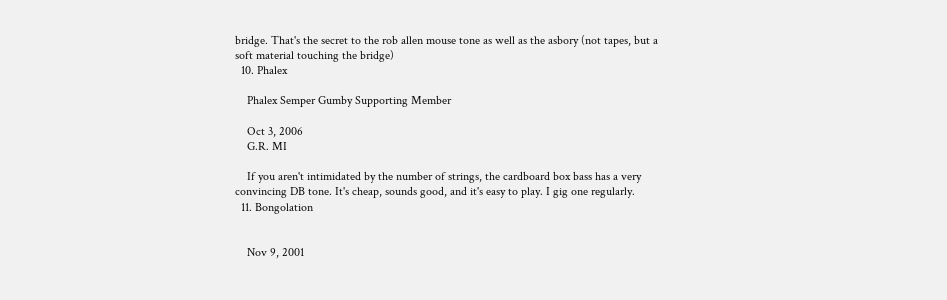bridge. That's the secret to the rob allen mouse tone as well as the asbory (not tapes, but a soft material touching the bridge)
  10. Phalex

    Phalex Semper Gumby Supporting Member

    Oct 3, 2006
    G.R. MI

    If you aren't intimidated by the number of strings, the cardboard box bass has a very convincing DB tone. It's cheap, sounds good, and it's easy to play. I gig one regularly.
  11. Bongolation


    Nov 9, 2001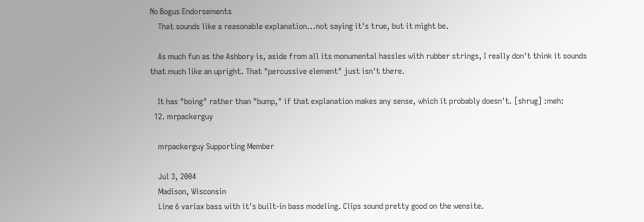No Bogus Endorsements
    That sounds like a reasonable explanation...not saying it's true, but it might be.

    As much fun as the Ashbory is, aside from all its monumental hassles with rubber strings, I really don't think it sounds that much like an upright. That "percussive element" just isn't there.

    It has "boing" rather than "bump," if that explanation makes any sense, which it probably doesn't. [shrug] :meh:
  12. mrpackerguy

    mrpackerguy Supporting Member

    Jul 3, 2004
    Madison, Wisconsin
    Line 6 variax bass with it's built-in bass modeling. Clips sound pretty good on the wensite.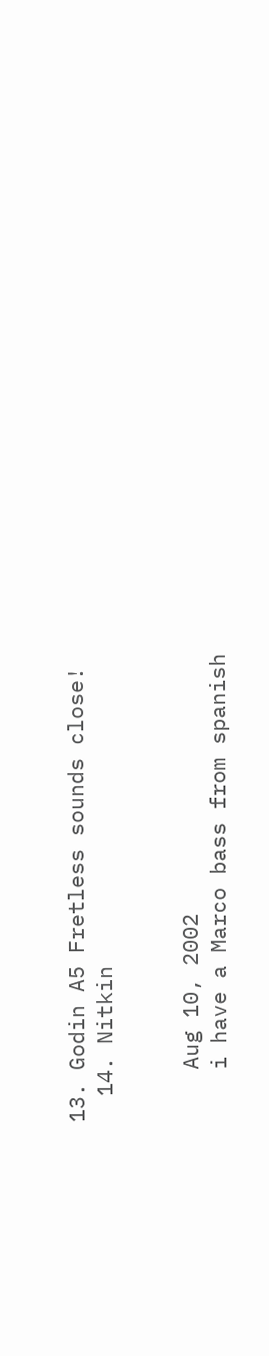13. Godin A5 Fretless sounds close!
  14. Nitkin


    Aug 10, 2002
    i have a Marco bass from spanish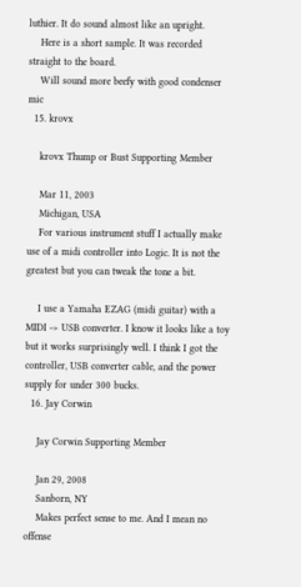luthier. It do sound almost like an upright.
    Here is a short sample. It was recorded straight to the board.
    Will sound more beefy with good condenser mic
  15. krovx

    krovx Thump or Bust Supporting Member

    Mar 11, 2003
    Michigan, USA
    For various instrument stuff I actually make use of a midi controller into Logic. It is not the greatest but you can tweak the tone a bit.

    I use a Yamaha EZAG (midi guitar) with a MIDI -> USB converter. I know it looks like a toy but it works surprisingly well. I think I got the controller, USB converter cable, and the power supply for under 300 bucks.
  16. Jay Corwin

    Jay Corwin Supporting Member

    Jan 29, 2008
    Sanborn, NY
    Makes perfect sense to me. And I mean no offense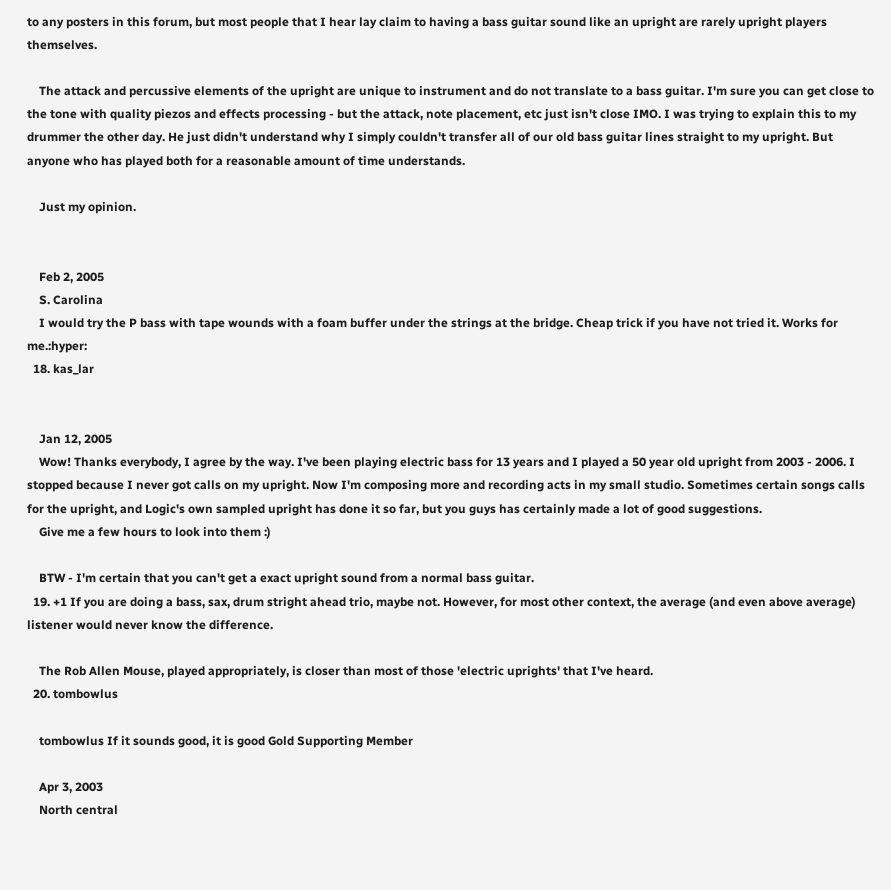to any posters in this forum, but most people that I hear lay claim to having a bass guitar sound like an upright are rarely upright players themselves.

    The attack and percussive elements of the upright are unique to instrument and do not translate to a bass guitar. I'm sure you can get close to the tone with quality piezos and effects processing - but the attack, note placement, etc just isn't close IMO. I was trying to explain this to my drummer the other day. He just didn't understand why I simply couldn't transfer all of our old bass guitar lines straight to my upright. But anyone who has played both for a reasonable amount of time understands.

    Just my opinion.


    Feb 2, 2005
    S. Carolina
    I would try the P bass with tape wounds with a foam buffer under the strings at the bridge. Cheap trick if you have not tried it. Works for me.:hyper:
  18. kas_lar


    Jan 12, 2005
    Wow! Thanks everybody, I agree by the way. I've been playing electric bass for 13 years and I played a 50 year old upright from 2003 - 2006. I stopped because I never got calls on my upright. Now I'm composing more and recording acts in my small studio. Sometimes certain songs calls for the upright, and Logic's own sampled upright has done it so far, but you guys has certainly made a lot of good suggestions.
    Give me a few hours to look into them :)

    BTW - I'm certain that you can't get a exact upright sound from a normal bass guitar.
  19. +1 If you are doing a bass, sax, drum stright ahead trio, maybe not. However, for most other context, the average (and even above average) listener would never know the difference.

    The Rob Allen Mouse, played appropriately, is closer than most of those 'electric uprights' that I've heard.
  20. tombowlus

    tombowlus If it sounds good, it is good Gold Supporting Member

    Apr 3, 2003
    North central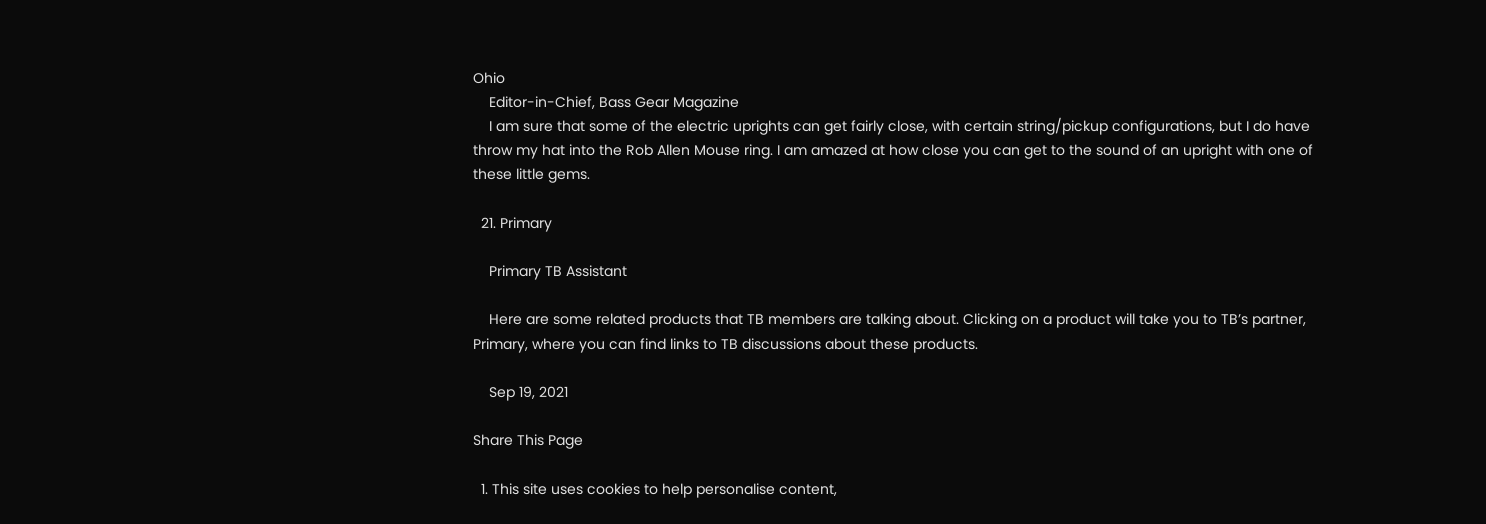Ohio
    Editor-in-Chief, Bass Gear Magazine
    I am sure that some of the electric uprights can get fairly close, with certain string/pickup configurations, but I do have throw my hat into the Rob Allen Mouse ring. I am amazed at how close you can get to the sound of an upright with one of these little gems.

  21. Primary

    Primary TB Assistant

    Here are some related products that TB members are talking about. Clicking on a product will take you to TB’s partner, Primary, where you can find links to TB discussions about these products.

    Sep 19, 2021

Share This Page

  1. This site uses cookies to help personalise content,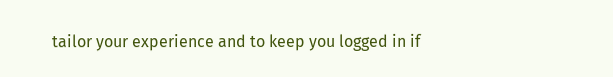tailor your experience and to keep you logged in if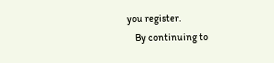you register.
    By continuing to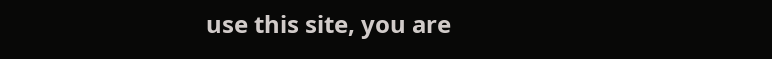use this site, you are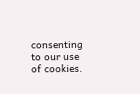consenting to our use of cookies.